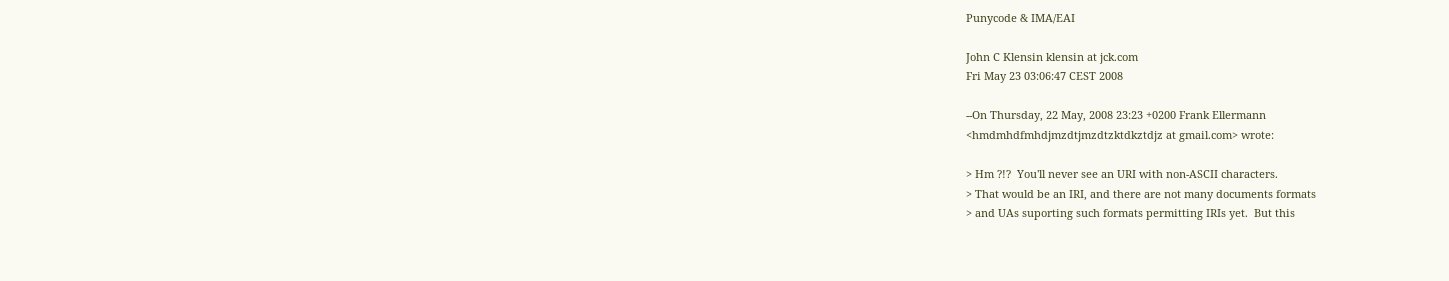Punycode & IMA/EAI

John C Klensin klensin at jck.com
Fri May 23 03:06:47 CEST 2008

--On Thursday, 22 May, 2008 23:23 +0200 Frank Ellermann
<hmdmhdfmhdjmzdtjmzdtzktdkztdjz at gmail.com> wrote:

> Hm ?!?  You'll never see an URI with non-ASCII characters.
> That would be an IRI, and there are not many documents formats
> and UAs suporting such formats permitting IRIs yet.  But this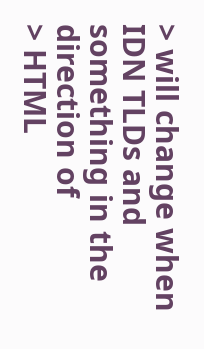> will change when IDN TLDs and something in the direction of
> HTML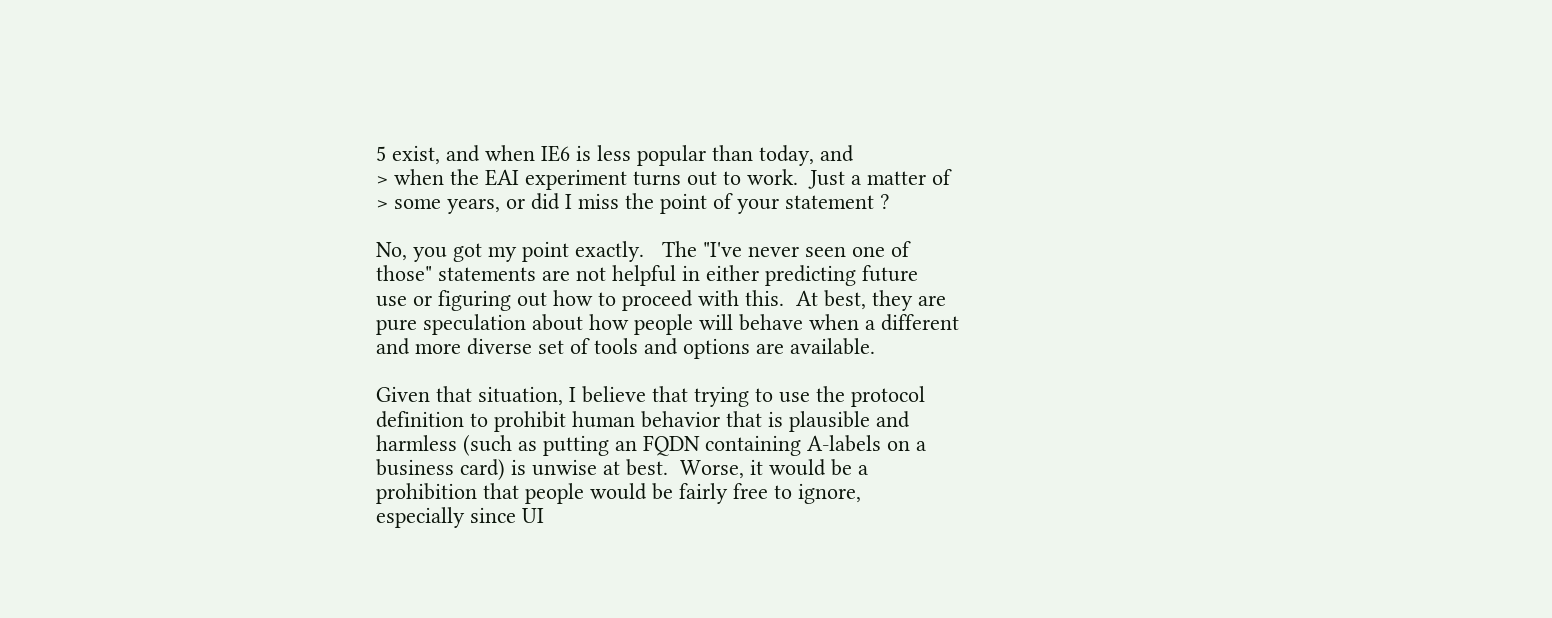5 exist, and when IE6 is less popular than today, and
> when the EAI experiment turns out to work.  Just a matter of
> some years, or did I miss the point of your statement ?

No, you got my point exactly.   The "I've never seen one of
those" statements are not helpful in either predicting future
use or figuring out how to proceed with this.  At best, they are
pure speculation about how people will behave when a different
and more diverse set of tools and options are available.

Given that situation, I believe that trying to use the protocol
definition to prohibit human behavior that is plausible and
harmless (such as putting an FQDN containing A-labels on a
business card) is unwise at best.  Worse, it would be a
prohibition that people would be fairly free to ignore,
especially since UI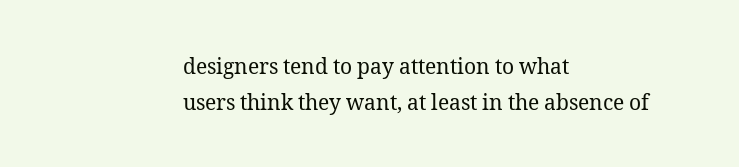designers tend to pay attention to what
users think they want, at least in the absence of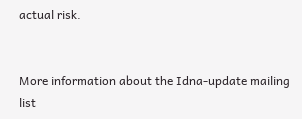actual risk.


More information about the Idna-update mailing list